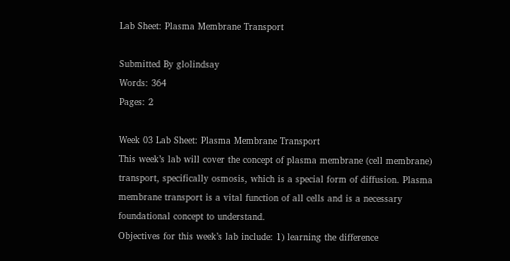Lab Sheet: Plasma Membrane Transport

Submitted By glolindsay
Words: 364
Pages: 2

Week 03 Lab Sheet: Plasma Membrane Transport
This week’s lab will cover the concept of plasma membrane (cell membrane) transport, specifically osmosis, which is a special form of diffusion. Plasma membrane transport is a vital function of all cells and is a necessary foundational concept to understand.
Objectives for this week’s lab include: 1) learning the difference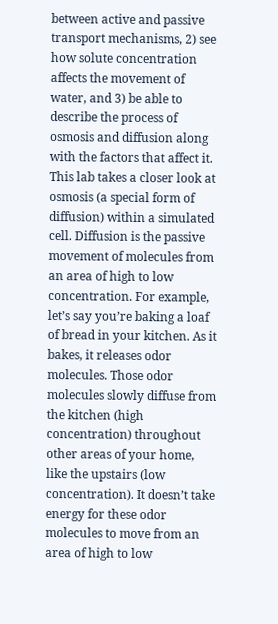between active and passive transport mechanisms, 2) see how solute concentration affects the movement of water, and 3) be able to describe the process of osmosis and diffusion along with the factors that affect it.
This lab takes a closer look at osmosis (a special form of diffusion) within a simulated cell. Diffusion is the passive movement of molecules from an area of high to low concentration. For example, let’s say you’re baking a loaf of bread in your kitchen. As it bakes, it releases odor molecules. Those odor molecules slowly diffuse from the kitchen (high concentration) throughout other areas of your home, like the upstairs (low concentration). It doesn’t take energy for these odor molecules to move from an area of high to low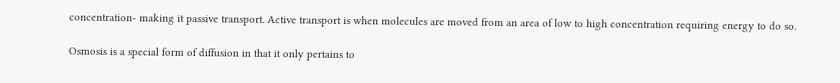concentration- making it passive transport. Active transport is when molecules are moved from an area of low to high concentration requiring energy to do so.

Osmosis is a special form of diffusion in that it only pertains to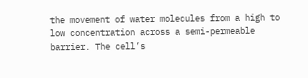the movement of water molecules from a high to low concentration across a semi-permeable barrier. The cell’s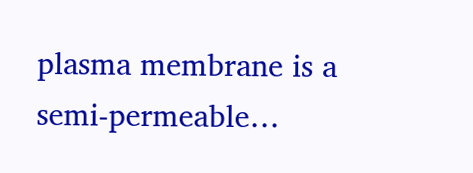plasma membrane is a semi-permeable…